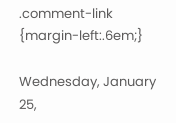.comment-link {margin-left:.6em;}

Wednesday, January 25,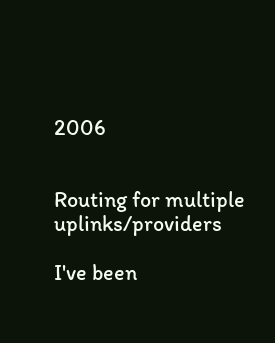2006


Routing for multiple uplinks/providers

I've been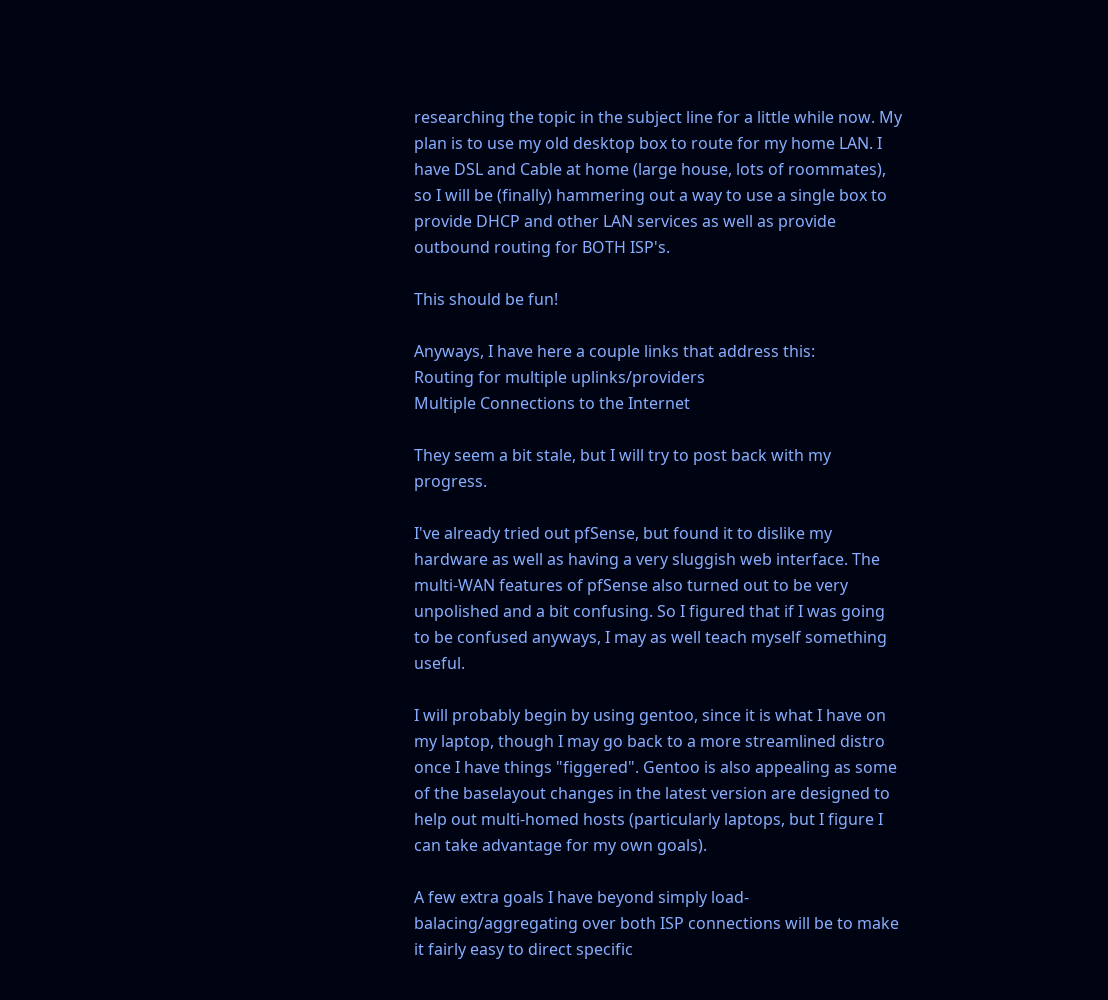researching the topic in the subject line for a little while now. My plan is to use my old desktop box to route for my home LAN. I have DSL and Cable at home (large house, lots of roommates), so I will be (finally) hammering out a way to use a single box to provide DHCP and other LAN services as well as provide outbound routing for BOTH ISP's.

This should be fun!

Anyways, I have here a couple links that address this:
Routing for multiple uplinks/providers
Multiple Connections to the Internet

They seem a bit stale, but I will try to post back with my progress.

I've already tried out pfSense, but found it to dislike my hardware as well as having a very sluggish web interface. The multi-WAN features of pfSense also turned out to be very unpolished and a bit confusing. So I figured that if I was going to be confused anyways, I may as well teach myself something useful.

I will probably begin by using gentoo, since it is what I have on my laptop, though I may go back to a more streamlined distro once I have things "figgered". Gentoo is also appealing as some of the baselayout changes in the latest version are designed to help out multi-homed hosts (particularly laptops, but I figure I can take advantage for my own goals).

A few extra goals I have beyond simply load-balacing/aggregating over both ISP connections will be to make it fairly easy to direct specific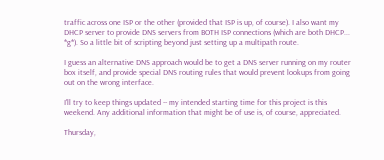traffic across one ISP or the other (provided that ISP is up, of course). I also want my DHCP server to provide DNS servers from BOTH ISP connections (which are both DHCP... *g*). So a little bit of scripting beyond just setting up a multipath route.

I guess an alternative DNS approach would be to get a DNS server running on my router box itself, and provide special DNS routing rules that would prevent lookups from going out on the wrong interface.

I'll try to keep things updated -- my intended starting time for this project is this weekend. Any additional information that might be of use is, of course, appreciated.

Thursday,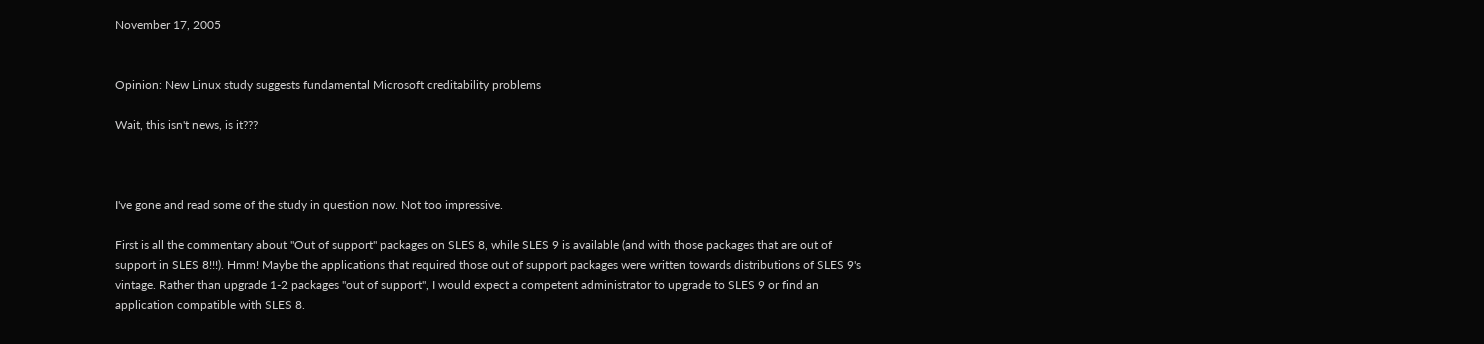November 17, 2005


Opinion: New Linux study suggests fundamental Microsoft creditability problems

Wait, this isn't news, is it???



I've gone and read some of the study in question now. Not too impressive.

First is all the commentary about "Out of support" packages on SLES 8, while SLES 9 is available (and with those packages that are out of support in SLES 8!!!). Hmm! Maybe the applications that required those out of support packages were written towards distributions of SLES 9's vintage. Rather than upgrade 1-2 packages "out of support", I would expect a competent administrator to upgrade to SLES 9 or find an application compatible with SLES 8.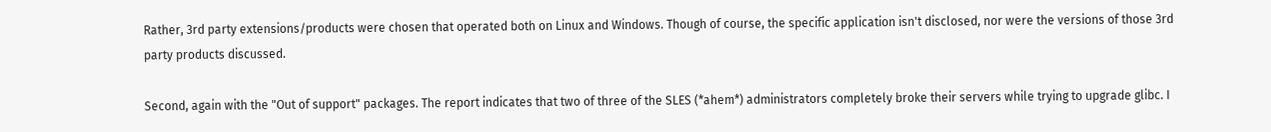Rather, 3rd party extensions/products were chosen that operated both on Linux and Windows. Though of course, the specific application isn't disclosed, nor were the versions of those 3rd party products discussed.

Second, again with the "Out of support" packages. The report indicates that two of three of the SLES (*ahem*) administrators completely broke their servers while trying to upgrade glibc. I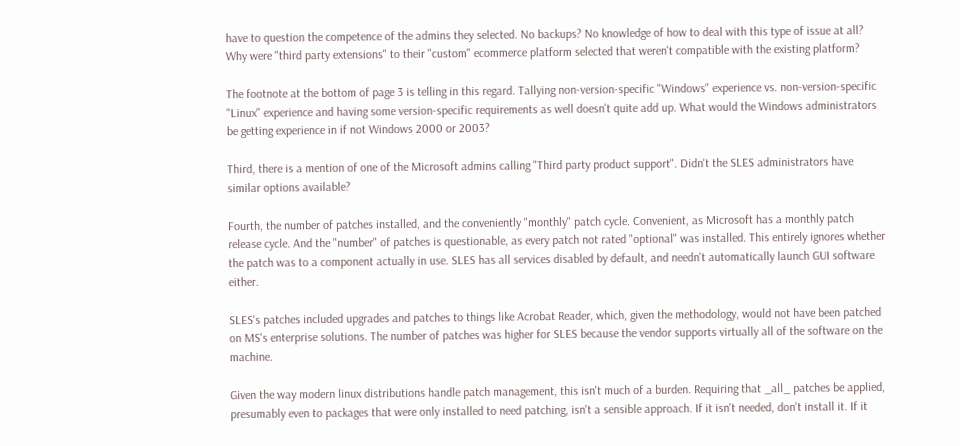have to question the competence of the admins they selected. No backups? No knowledge of how to deal with this type of issue at all? Why were "third party extensions" to their "custom" ecommerce platform selected that weren't compatible with the existing platform?

The footnote at the bottom of page 3 is telling in this regard. Tallying non-version-specific "Windows" experience vs. non-version-specific "Linux" experience and having some version-specific requirements as well doesn't quite add up. What would the Windows administrators be getting experience in if not Windows 2000 or 2003?

Third, there is a mention of one of the Microsoft admins calling "Third party product support". Didn't the SLES administrators have similar options available?

Fourth, the number of patches installed, and the conveniently "monthly" patch cycle. Convenient, as Microsoft has a monthly patch release cycle. And the "number" of patches is questionable, as every patch not rated "optional" was installed. This entirely ignores whether the patch was to a component actually in use. SLES has all services disabled by default, and needn't automatically launch GUI software either.

SLES's patches included upgrades and patches to things like Acrobat Reader, which, given the methodology, would not have been patched on MS's enterprise solutions. The number of patches was higher for SLES because the vendor supports virtually all of the software on the machine.

Given the way modern linux distributions handle patch management, this isn't much of a burden. Requiring that _all_ patches be applied, presumably even to packages that were only installed to need patching, isn't a sensible approach. If it isn't needed, don't install it. If it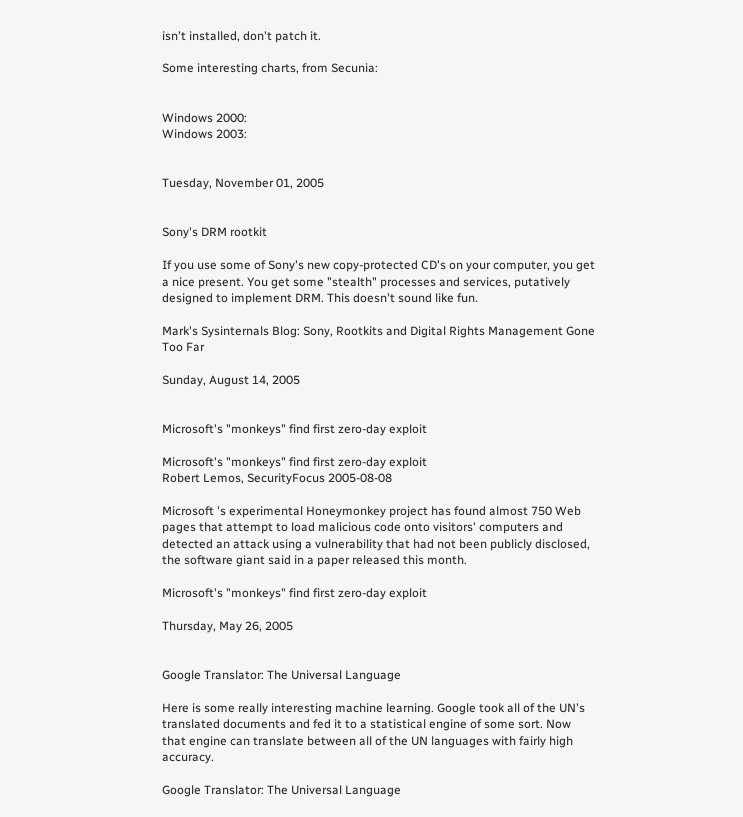isn't installed, don't patch it.

Some interesting charts, from Secunia:


Windows 2000:
Windows 2003:


Tuesday, November 01, 2005


Sony's DRM rootkit

If you use some of Sony's new copy-protected CD's on your computer, you get a nice present. You get some "stealth" processes and services, putatively designed to implement DRM. This doesn't sound like fun.

Mark's Sysinternals Blog: Sony, Rootkits and Digital Rights Management Gone Too Far

Sunday, August 14, 2005


Microsoft's "monkeys" find first zero-day exploit

Microsoft's "monkeys" find first zero-day exploit
Robert Lemos, SecurityFocus 2005-08-08

Microsoft 's experimental Honeymonkey project has found almost 750 Web pages that attempt to load malicious code onto visitors' computers and detected an attack using a vulnerability that had not been publicly disclosed, the software giant said in a paper released this month.

Microsoft's "monkeys" find first zero-day exploit

Thursday, May 26, 2005


Google Translator: The Universal Language

Here is some really interesting machine learning. Google took all of the UN's translated documents and fed it to a statistical engine of some sort. Now that engine can translate between all of the UN languages with fairly high accuracy.

Google Translator: The Universal Language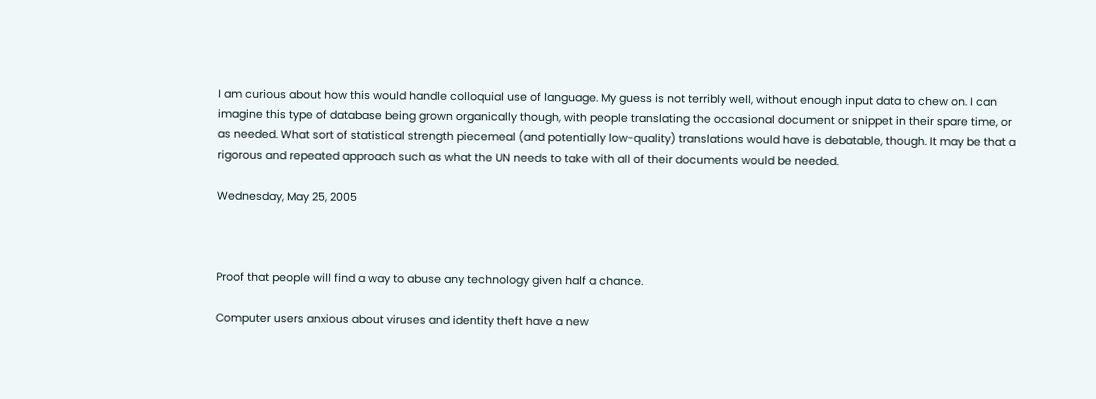I am curious about how this would handle colloquial use of language. My guess is not terribly well, without enough input data to chew on. I can imagine this type of database being grown organically though, with people translating the occasional document or snippet in their spare time, or as needed. What sort of statistical strength piecemeal (and potentially low-quality) translations would have is debatable, though. It may be that a rigorous and repeated approach such as what the UN needs to take with all of their documents would be needed.

Wednesday, May 25, 2005



Proof that people will find a way to abuse any technology given half a chance.

Computer users anxious about viruses and identity theft have a new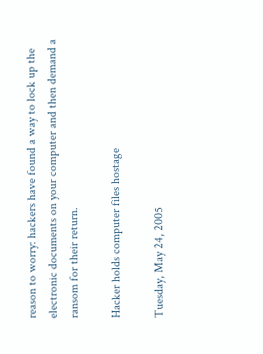reason to worry: hackers have found a way to lock up the electronic documents on your computer and then demand a ransom for their return.

Hacker holds computer files hostage

Tuesday, May 24, 2005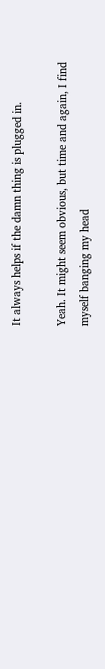It always helps if the damn thing is plugged in.

Yeah. It might seem obvious, but time and again, I find myself banging my head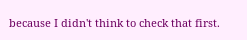because I didn't think to check that first.